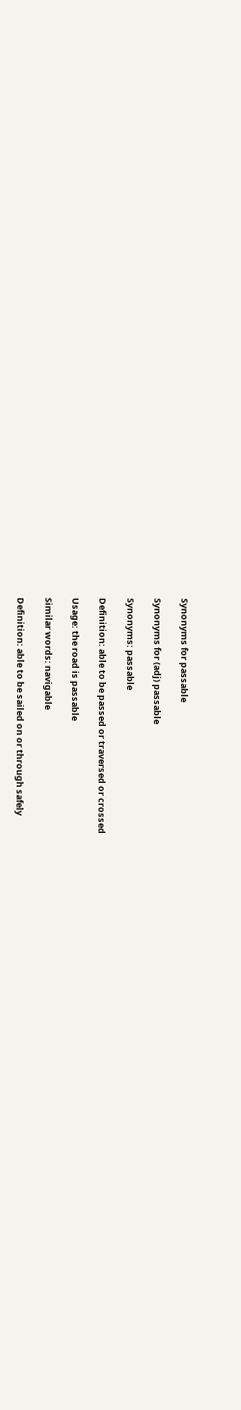Synonyms for passable

Synonyms for (adj) passable

Synonyms: passable

Definition: able to be passed or traversed or crossed

Usage: the road is passable

Similar words: navigable

Definition: able to be sailed on or through safely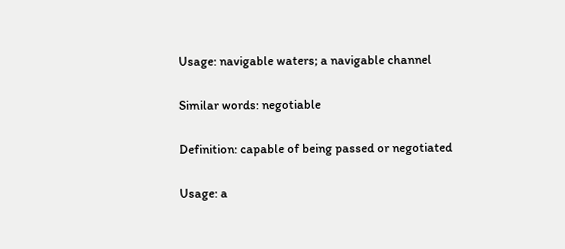Usage: navigable waters; a navigable channel

Similar words: negotiable

Definition: capable of being passed or negotiated

Usage: a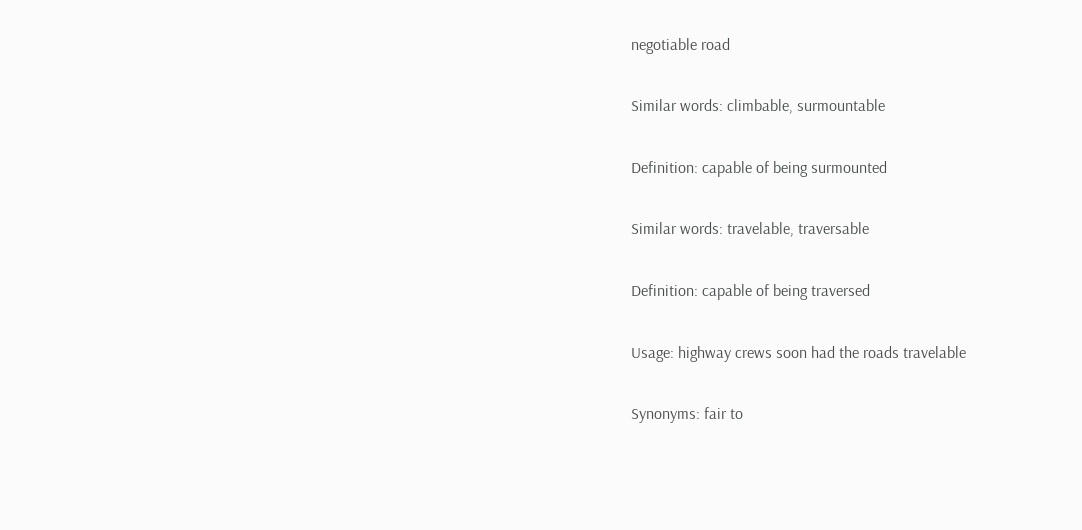negotiable road

Similar words: climbable, surmountable

Definition: capable of being surmounted

Similar words: travelable, traversable

Definition: capable of being traversed

Usage: highway crews soon had the roads travelable

Synonyms: fair to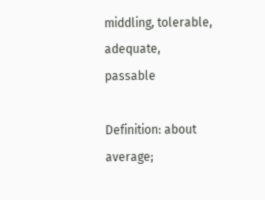middling, tolerable, adequate, passable

Definition: about average;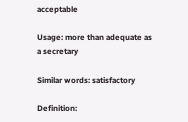acceptable

Usage: more than adequate as a secretary

Similar words: satisfactory

Definition: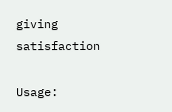giving satisfaction

Usage: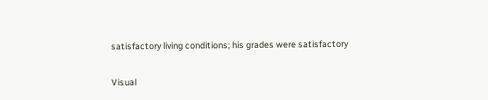satisfactory living conditions; his grades were satisfactory

Visual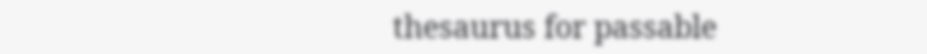thesaurus for passable